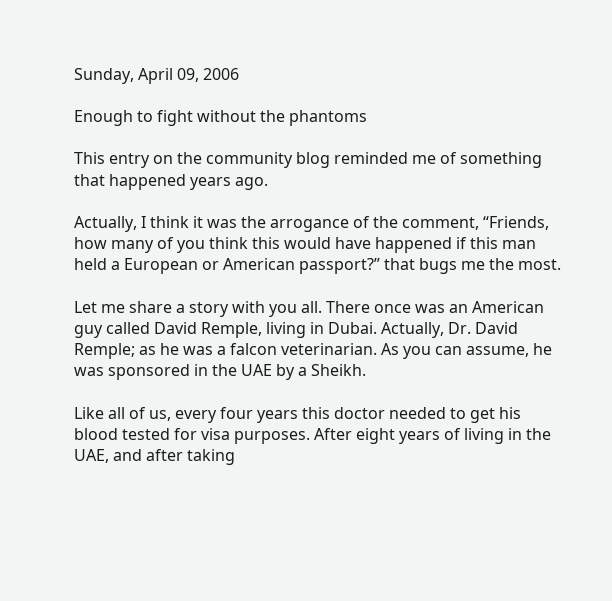Sunday, April 09, 2006

Enough to fight without the phantoms

This entry on the community blog reminded me of something that happened years ago.

Actually, I think it was the arrogance of the comment, “Friends, how many of you think this would have happened if this man held a European or American passport?” that bugs me the most.

Let me share a story with you all. There once was an American guy called David Remple, living in Dubai. Actually, Dr. David Remple; as he was a falcon veterinarian. As you can assume, he was sponsored in the UAE by a Sheikh.

Like all of us, every four years this doctor needed to get his blood tested for visa purposes. After eight years of living in the UAE, and after taking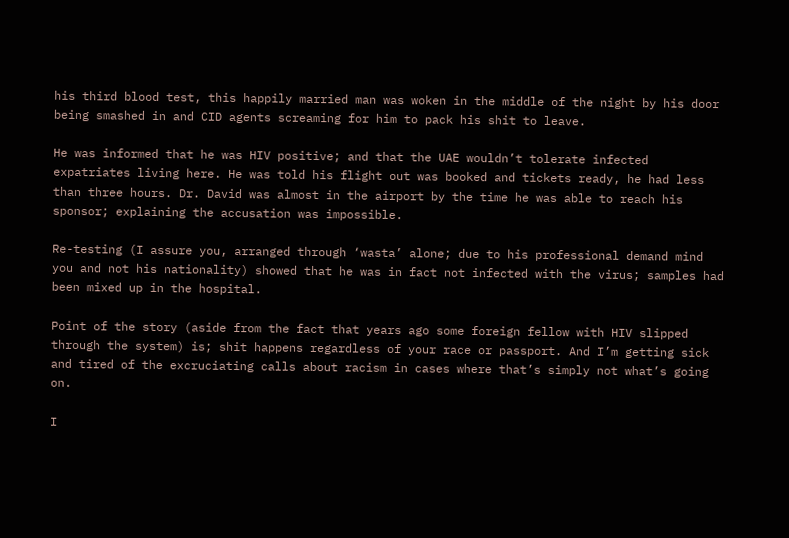his third blood test, this happily married man was woken in the middle of the night by his door being smashed in and CID agents screaming for him to pack his shit to leave.

He was informed that he was HIV positive; and that the UAE wouldn’t tolerate infected expatriates living here. He was told his flight out was booked and tickets ready, he had less than three hours. Dr. David was almost in the airport by the time he was able to reach his sponsor; explaining the accusation was impossible.

Re-testing (I assure you, arranged through ‘wasta’ alone; due to his professional demand mind you and not his nationality) showed that he was in fact not infected with the virus; samples had been mixed up in the hospital.

Point of the story (aside from the fact that years ago some foreign fellow with HIV slipped through the system) is; shit happens regardless of your race or passport. And I’m getting sick and tired of the excruciating calls about racism in cases where that’s simply not what’s going on.

I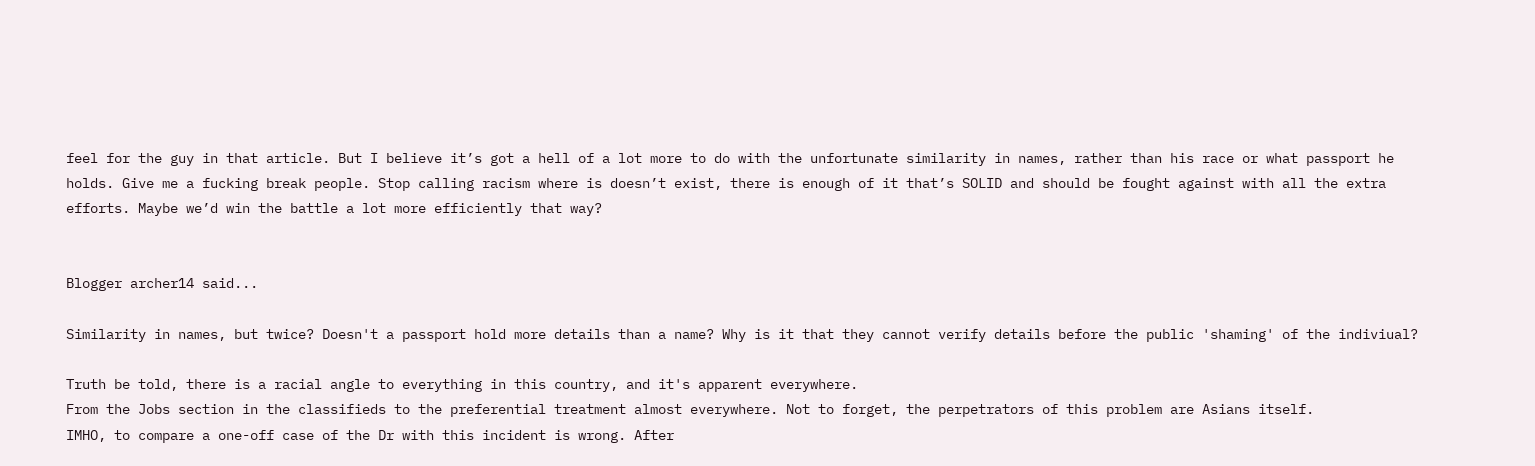feel for the guy in that article. But I believe it’s got a hell of a lot more to do with the unfortunate similarity in names, rather than his race or what passport he holds. Give me a fucking break people. Stop calling racism where is doesn’t exist, there is enough of it that’s SOLID and should be fought against with all the extra efforts. Maybe we’d win the battle a lot more efficiently that way?


Blogger archer14 said...

Similarity in names, but twice? Doesn't a passport hold more details than a name? Why is it that they cannot verify details before the public 'shaming' of the indiviual?

Truth be told, there is a racial angle to everything in this country, and it's apparent everywhere.
From the Jobs section in the classifieds to the preferential treatment almost everywhere. Not to forget, the perpetrators of this problem are Asians itself.
IMHO, to compare a one-off case of the Dr with this incident is wrong. After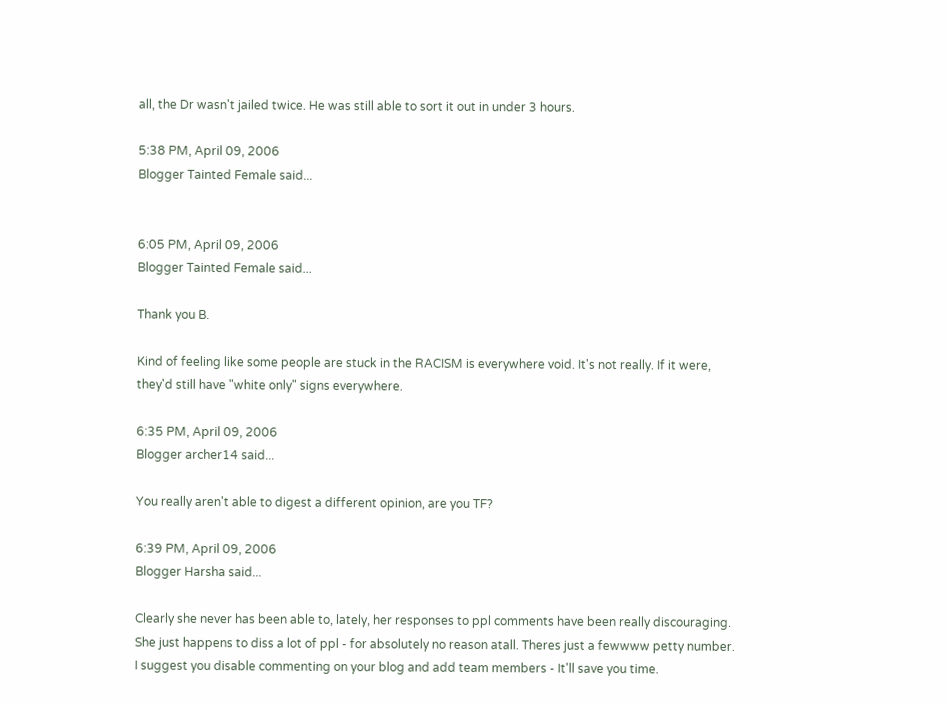all, the Dr wasn't jailed twice. He was still able to sort it out in under 3 hours.

5:38 PM, April 09, 2006
Blogger Tainted Female said...


6:05 PM, April 09, 2006
Blogger Tainted Female said...

Thank you B.

Kind of feeling like some people are stuck in the RACISM is everywhere void. It's not really. If it were, they'd still have "white only" signs everywhere.

6:35 PM, April 09, 2006
Blogger archer14 said...

You really aren't able to digest a different opinion, are you TF?

6:39 PM, April 09, 2006
Blogger Harsha said...

Clearly she never has been able to, lately, her responses to ppl comments have been really discouraging. She just happens to diss a lot of ppl - for absolutely no reason atall. Theres just a fewwww petty number. I suggest you disable commenting on your blog and add team members - It'll save you time.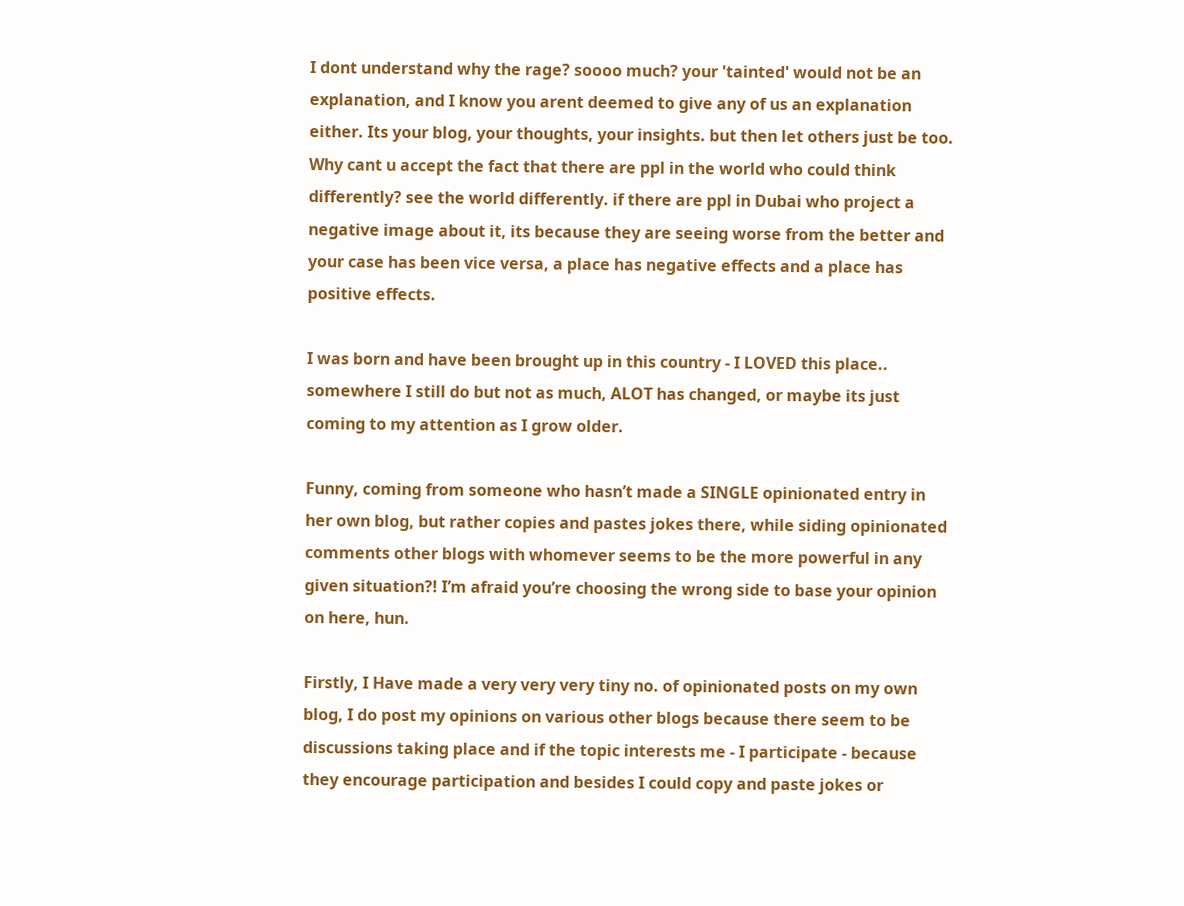I dont understand why the rage? soooo much? your 'tainted' would not be an explanation, and I know you arent deemed to give any of us an explanation either. Its your blog, your thoughts, your insights. but then let others just be too. Why cant u accept the fact that there are ppl in the world who could think differently? see the world differently. if there are ppl in Dubai who project a negative image about it, its because they are seeing worse from the better and your case has been vice versa, a place has negative effects and a place has positive effects.

I was born and have been brought up in this country - I LOVED this place.. somewhere I still do but not as much, ALOT has changed, or maybe its just coming to my attention as I grow older.

Funny, coming from someone who hasn’t made a SINGLE opinionated entry in her own blog, but rather copies and pastes jokes there, while siding opinionated comments other blogs with whomever seems to be the more powerful in any given situation?! I’m afraid you’re choosing the wrong side to base your opinion on here, hun.

Firstly, I Have made a very very very tiny no. of opinionated posts on my own blog, I do post my opinions on various other blogs because there seem to be discussions taking place and if the topic interests me - I participate - because they encourage participation and besides I could copy and paste jokes or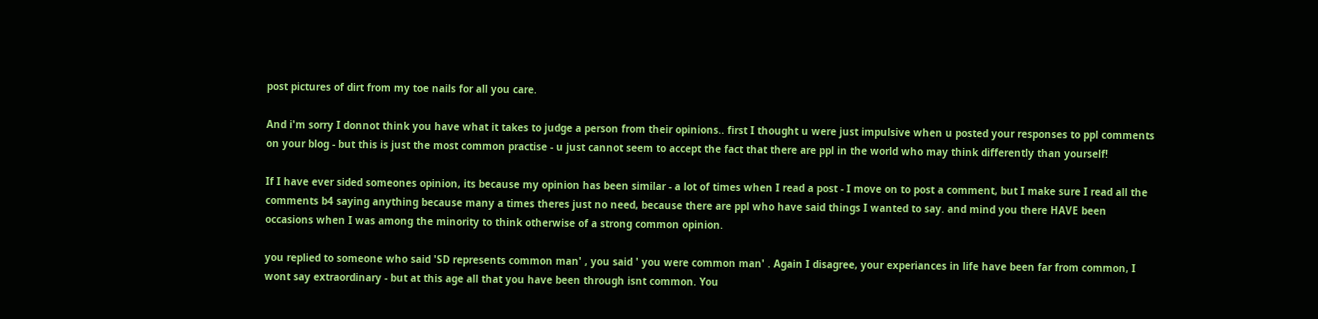post pictures of dirt from my toe nails for all you care.

And i'm sorry I donnot think you have what it takes to judge a person from their opinions.. first I thought u were just impulsive when u posted your responses to ppl comments on your blog - but this is just the most common practise - u just cannot seem to accept the fact that there are ppl in the world who may think differently than yourself!

If I have ever sided someones opinion, its because my opinion has been similar - a lot of times when I read a post - I move on to post a comment, but I make sure I read all the comments b4 saying anything because many a times theres just no need, because there are ppl who have said things I wanted to say. and mind you there HAVE been occasions when I was among the minority to think otherwise of a strong common opinion.

you replied to someone who said 'SD represents common man' , you said ' you were common man' . Again I disagree, your experiances in life have been far from common, I wont say extraordinary - but at this age all that you have been through isnt common. You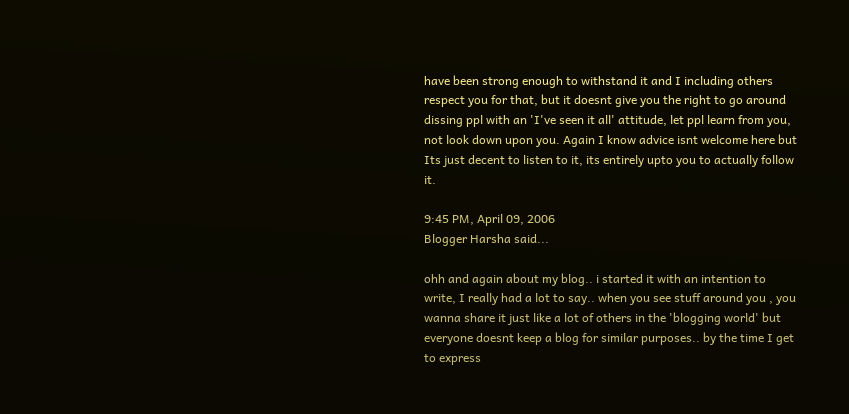have been strong enough to withstand it and I including others respect you for that, but it doesnt give you the right to go around dissing ppl with an 'I've seen it all' attitude, let ppl learn from you, not look down upon you. Again I know advice isnt welcome here but Its just decent to listen to it, its entirely upto you to actually follow it.

9:45 PM, April 09, 2006
Blogger Harsha said...

ohh and again about my blog.. i started it with an intention to write, I really had a lot to say.. when you see stuff around you , you wanna share it just like a lot of others in the 'blogging world' but everyone doesnt keep a blog for similar purposes.. by the time I get to express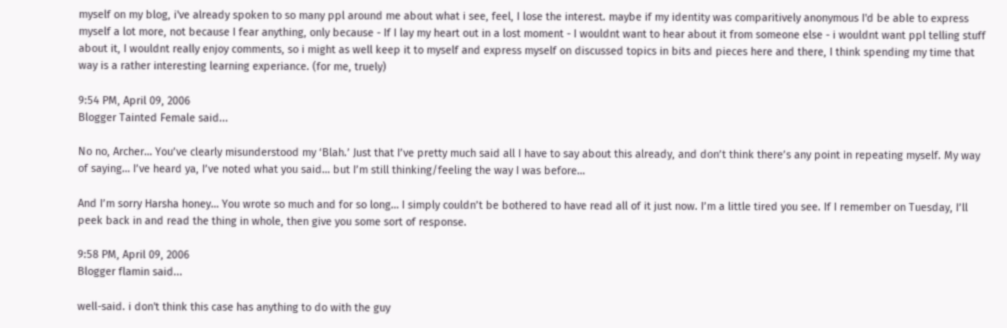myself on my blog, i've already spoken to so many ppl around me about what i see, feel, I lose the interest. maybe if my identity was comparitively anonymous I'd be able to express myself a lot more, not because I fear anything, only because - If I lay my heart out in a lost moment - I wouldnt want to hear about it from someone else - i wouldnt want ppl telling stuff about it, I wouldnt really enjoy comments, so i might as well keep it to myself and express myself on discussed topics in bits and pieces here and there, I think spending my time that way is a rather interesting learning experiance. (for me, truely)

9:54 PM, April 09, 2006
Blogger Tainted Female said...

No no, Archer… You’ve clearly misunderstood my ‘Blah.’ Just that I’ve pretty much said all I have to say about this already, and don’t think there’s any point in repeating myself. My way of saying… I’ve heard ya, I’ve noted what you said… but I’m still thinking/feeling the way I was before…

And I’m sorry Harsha honey… You wrote so much and for so long… I simply couldn’t be bothered to have read all of it just now. I’m a little tired you see. If I remember on Tuesday, I’ll peek back in and read the thing in whole, then give you some sort of response.

9:58 PM, April 09, 2006
Blogger flamin said...

well-said. i don't think this case has anything to do with the guy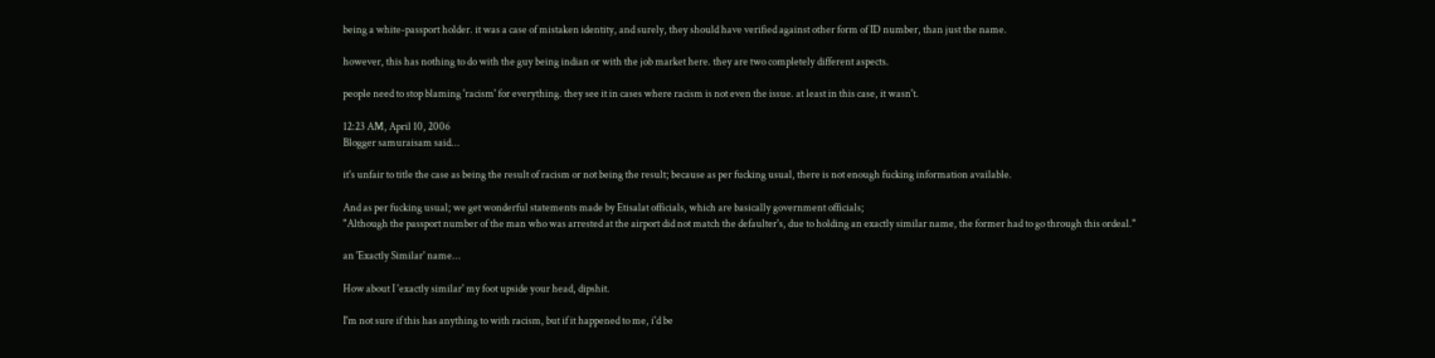being a white-passport holder. it was a case of mistaken identity, and surely, they should have verified against other form of ID number, than just the name.

however, this has nothing to do with the guy being indian or with the job market here. they are two completely different aspects.

people need to stop blaming 'racism' for everything. they see it in cases where racism is not even the issue. at least in this case, it wasn't.

12:23 AM, April 10, 2006
Blogger samuraisam said...

it's unfair to title the case as being the result of racism or not being the result; because as per fucking usual, there is not enough fucking information available.

And as per fucking usual; we get wonderful statements made by Etisalat officials, which are basically government officials;
"Although the passport number of the man who was arrested at the airport did not match the defaulter's, due to holding an exactly similar name, the former had to go through this ordeal."

an 'Exactly Similar' name...

How about I 'exactly similar' my foot upside your head, dipshit.

I'm not sure if this has anything to with racism, but if it happened to me, i'd be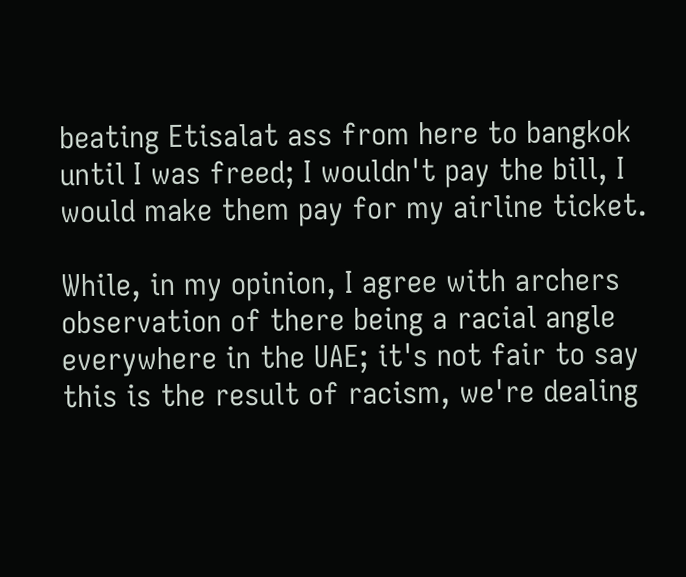beating Etisalat ass from here to bangkok until I was freed; I wouldn't pay the bill, I would make them pay for my airline ticket.

While, in my opinion, I agree with archers observation of there being a racial angle everywhere in the UAE; it's not fair to say this is the result of racism, we're dealing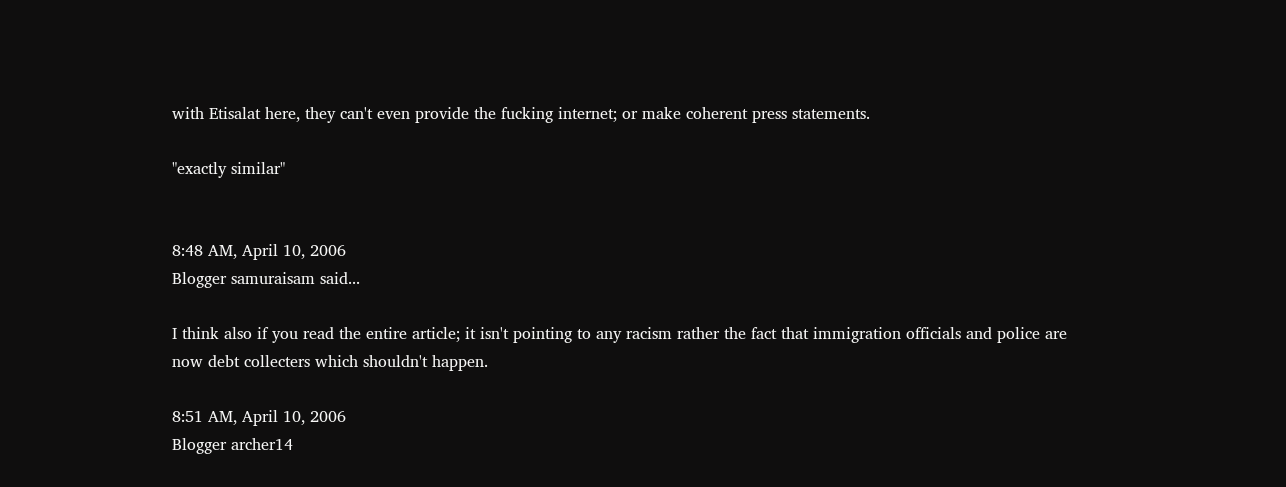with Etisalat here, they can't even provide the fucking internet; or make coherent press statements.

"exactly similar"


8:48 AM, April 10, 2006
Blogger samuraisam said...

I think also if you read the entire article; it isn't pointing to any racism rather the fact that immigration officials and police are now debt collecters which shouldn't happen.

8:51 AM, April 10, 2006
Blogger archer14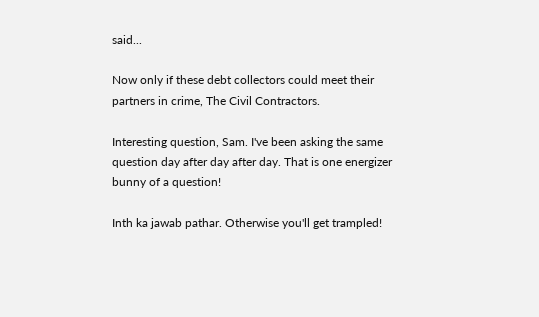said...

Now only if these debt collectors could meet their partners in crime, The Civil Contractors.

Interesting question, Sam. I've been asking the same question day after day after day. That is one energizer bunny of a question!

Inth ka jawab pathar. Otherwise you'll get trampled!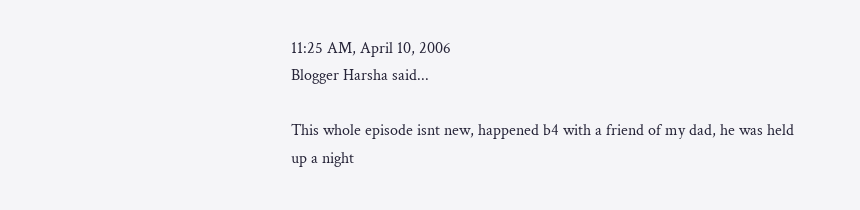11:25 AM, April 10, 2006
Blogger Harsha said...

This whole episode isnt new, happened b4 with a friend of my dad, he was held up a night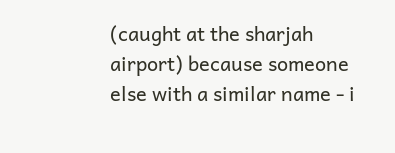(caught at the sharjah airport) because someone else with a similar name - i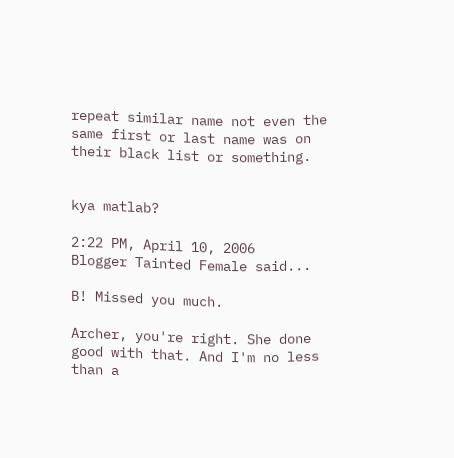repeat similar name not even the same first or last name was on their black list or something.


kya matlab?

2:22 PM, April 10, 2006
Blogger Tainted Female said...

B! Missed you much.

Archer, you're right. She done good with that. And I'm no less than a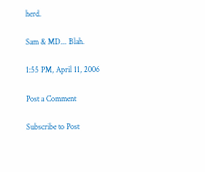herd.

Sam & MD... Blah.

1:55 PM, April 11, 2006

Post a Comment

Subscribe to Post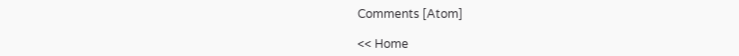Comments [Atom]

<< Home